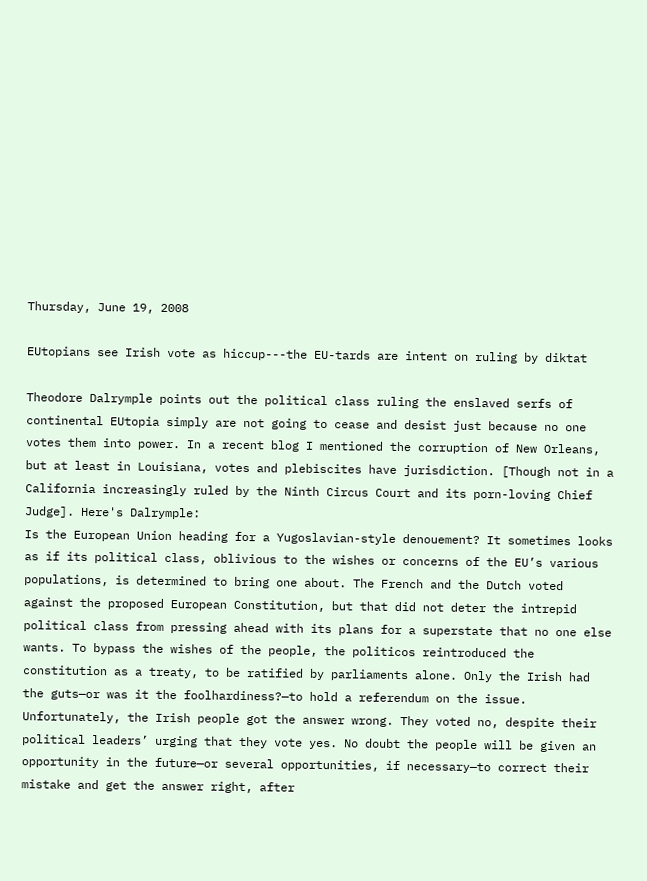Thursday, June 19, 2008

EUtopians see Irish vote as hiccup---the EU-tards are intent on ruling by diktat

Theodore Dalrymple points out the political class ruling the enslaved serfs of continental EUtopia simply are not going to cease and desist just because no one votes them into power. In a recent blog I mentioned the corruption of New Orleans, but at least in Louisiana, votes and plebiscites have jurisdiction. [Though not in a California increasingly ruled by the Ninth Circus Court and its porn-loving Chief Judge]. Here's Dalrymple:
Is the European Union heading for a Yugoslavian-style denouement? It sometimes looks as if its political class, oblivious to the wishes or concerns of the EU’s various populations, is determined to bring one about. The French and the Dutch voted against the proposed European Constitution, but that did not deter the intrepid political class from pressing ahead with its plans for a superstate that no one else wants. To bypass the wishes of the people, the politicos reintroduced the constitution as a treaty, to be ratified by parliaments alone. Only the Irish had the guts—or was it the foolhardiness?—to hold a referendum on the issue. Unfortunately, the Irish people got the answer wrong. They voted no, despite their political leaders’ urging that they vote yes. No doubt the people will be given an opportunity in the future—or several opportunities, if necessary—to correct their mistake and get the answer right, after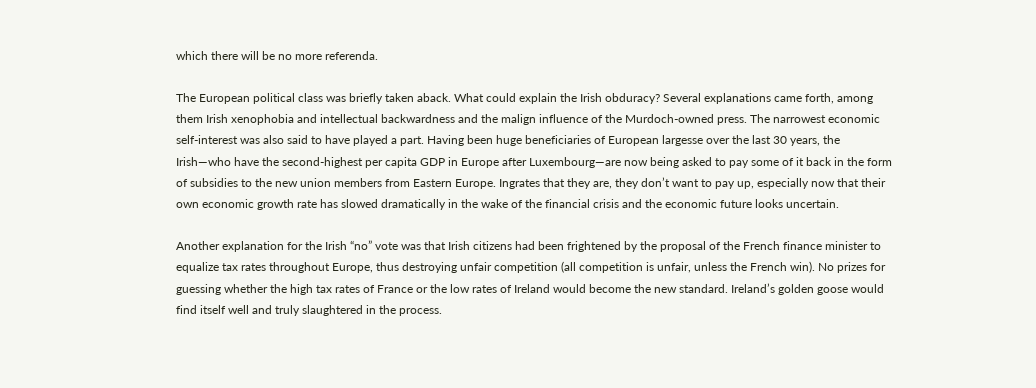which there will be no more referenda.

The European political class was briefly taken aback. What could explain the Irish obduracy? Several explanations came forth, among them Irish xenophobia and intellectual backwardness and the malign influence of the Murdoch-owned press. The narrowest economic self-interest was also said to have played a part. Having been huge beneficiaries of European largesse over the last 30 years, the Irish—who have the second-highest per capita GDP in Europe after Luxembourg—are now being asked to pay some of it back in the form of subsidies to the new union members from Eastern Europe. Ingrates that they are, they don’t want to pay up, especially now that their own economic growth rate has slowed dramatically in the wake of the financial crisis and the economic future looks uncertain.

Another explanation for the Irish “no” vote was that Irish citizens had been frightened by the proposal of the French finance minister to equalize tax rates throughout Europe, thus destroying unfair competition (all competition is unfair, unless the French win). No prizes for guessing whether the high tax rates of France or the low rates of Ireland would become the new standard. Ireland’s golden goose would find itself well and truly slaughtered in the process.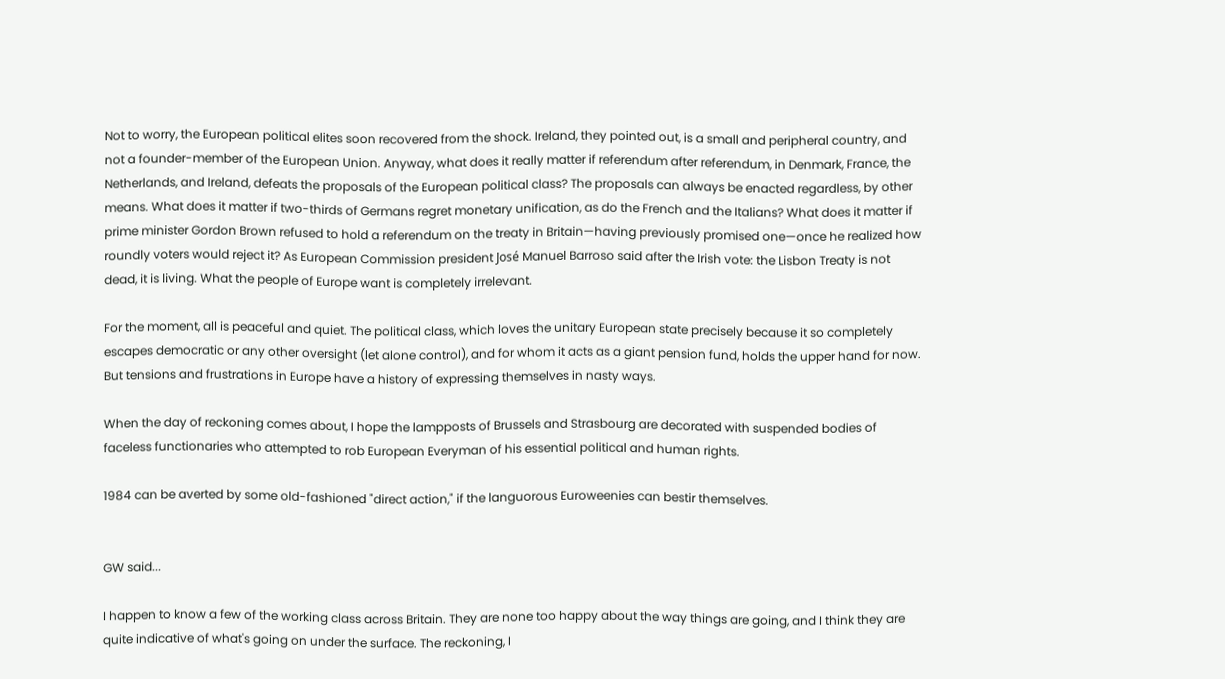Not to worry, the European political elites soon recovered from the shock. Ireland, they pointed out, is a small and peripheral country, and not a founder-member of the European Union. Anyway, what does it really matter if referendum after referendum, in Denmark, France, the Netherlands, and Ireland, defeats the proposals of the European political class? The proposals can always be enacted regardless, by other means. What does it matter if two-thirds of Germans regret monetary unification, as do the French and the Italians? What does it matter if prime minister Gordon Brown refused to hold a referendum on the treaty in Britain—having previously promised one—once he realized how roundly voters would reject it? As European Commission president José Manuel Barroso said after the Irish vote: the Lisbon Treaty is not dead, it is living. What the people of Europe want is completely irrelevant.

For the moment, all is peaceful and quiet. The political class, which loves the unitary European state precisely because it so completely escapes democratic or any other oversight (let alone control), and for whom it acts as a giant pension fund, holds the upper hand for now. But tensions and frustrations in Europe have a history of expressing themselves in nasty ways.

When the day of reckoning comes about, I hope the lampposts of Brussels and Strasbourg are decorated with suspended bodies of faceless functionaries who attempted to rob European Everyman of his essential political and human rights.

1984 can be averted by some old-fashioned "direct action," if the languorous Euroweenies can bestir themselves.


GW said...

I happen to know a few of the working class across Britain. They are none too happy about the way things are going, and I think they are quite indicative of what's going on under the surface. The reckoning, I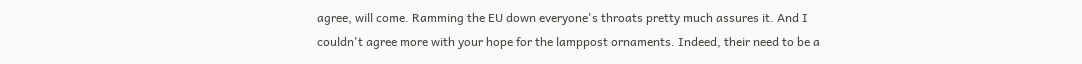agree, will come. Ramming the EU down everyone's throats pretty much assures it. And I couldn't agree more with your hope for the lamppost ornaments. Indeed, their need to be a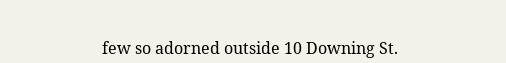few so adorned outside 10 Downing St.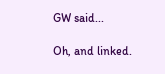GW said...

Oh, and linked.